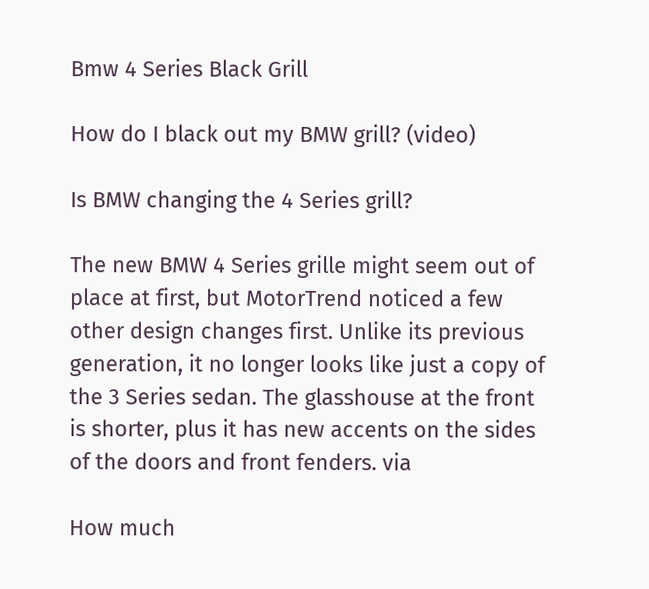Bmw 4 Series Black Grill

How do I black out my BMW grill? (video)

Is BMW changing the 4 Series grill?

The new BMW 4 Series grille might seem out of place at first, but MotorTrend noticed a few other design changes first. Unlike its previous generation, it no longer looks like just a copy of the 3 Series sedan. The glasshouse at the front is shorter, plus it has new accents on the sides of the doors and front fenders. via

How much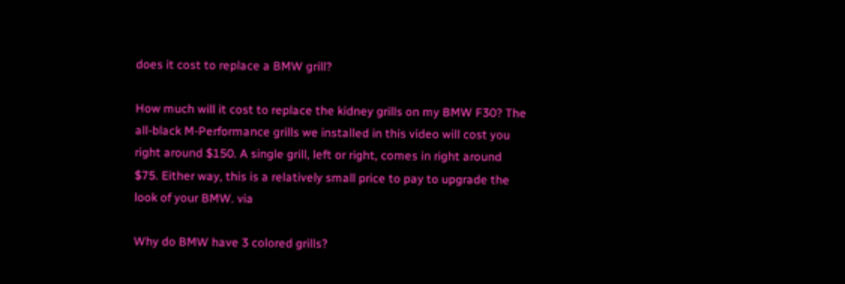does it cost to replace a BMW grill?

How much will it cost to replace the kidney grills on my BMW F30? The all-black M-Performance grills we installed in this video will cost you right around $150. A single grill, left or right, comes in right around $75. Either way, this is a relatively small price to pay to upgrade the look of your BMW. via

Why do BMW have 3 colored grills?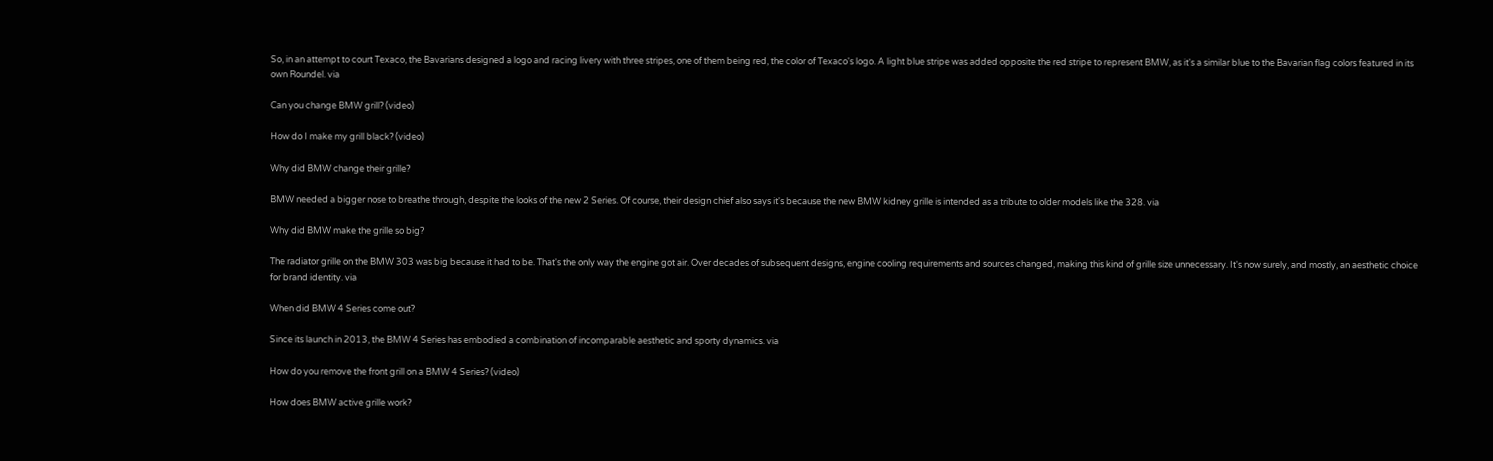So, in an attempt to court Texaco, the Bavarians designed a logo and racing livery with three stripes, one of them being red, the color of Texaco's logo. A light blue stripe was added opposite the red stripe to represent BMW, as it's a similar blue to the Bavarian flag colors featured in its own Roundel. via

Can you change BMW grill? (video)

How do I make my grill black? (video)

Why did BMW change their grille?

BMW needed a bigger nose to breathe through, despite the looks of the new 2 Series. Of course, their design chief also says it's because the new BMW kidney grille is intended as a tribute to older models like the 328. via

Why did BMW make the grille so big?

The radiator grille on the BMW 303 was big because it had to be. That's the only way the engine got air. Over decades of subsequent designs, engine cooling requirements and sources changed, making this kind of grille size unnecessary. It's now surely, and mostly, an aesthetic choice for brand identity. via

When did BMW 4 Series come out?

Since its launch in 2013, the BMW 4 Series has embodied a combination of incomparable aesthetic and sporty dynamics. via

How do you remove the front grill on a BMW 4 Series? (video)

How does BMW active grille work?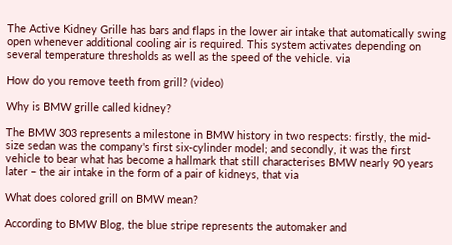The Active Kidney Grille has bars and flaps in the lower air intake that automatically swing open whenever additional cooling air is required. This system activates depending on several temperature thresholds as well as the speed of the vehicle. via

How do you remove teeth from grill? (video)

Why is BMW grille called kidney?

The BMW 303 represents a milestone in BMW history in two respects: firstly, the mid-size sedan was the company's first six-cylinder model; and secondly, it was the first vehicle to bear what has become a hallmark that still characterises BMW nearly 90 years later – the air intake in the form of a pair of kidneys, that via

What does colored grill on BMW mean?

According to BMW Blog, the blue stripe represents the automaker and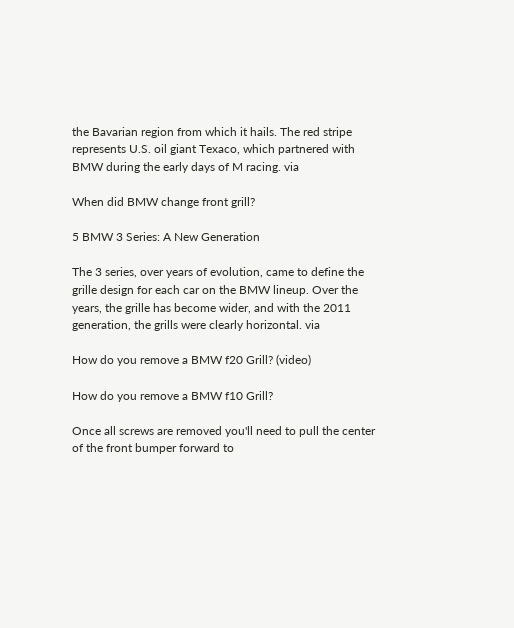the Bavarian region from which it hails. The red stripe represents U.S. oil giant Texaco, which partnered with BMW during the early days of M racing. via

When did BMW change front grill?

5 BMW 3 Series: A New Generation

The 3 series, over years of evolution, came to define the grille design for each car on the BMW lineup. Over the years, the grille has become wider, and with the 2011 generation, the grills were clearly horizontal. via

How do you remove a BMW f20 Grill? (video)

How do you remove a BMW f10 Grill?

Once all screws are removed you'll need to pull the center of the front bumper forward to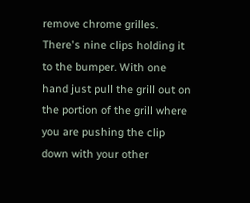remove chrome grilles. There's nine clips holding it to the bumper. With one hand just pull the grill out on the portion of the grill where you are pushing the clip down with your other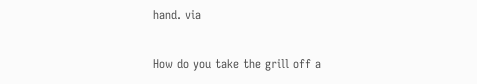hand. via

How do you take the grill off a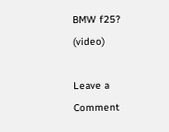BMW f25? (video)

Leave a Comment